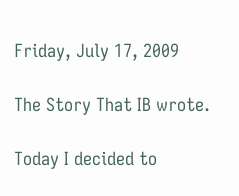Friday, July 17, 2009

The Story That IB wrote.

Today I decided to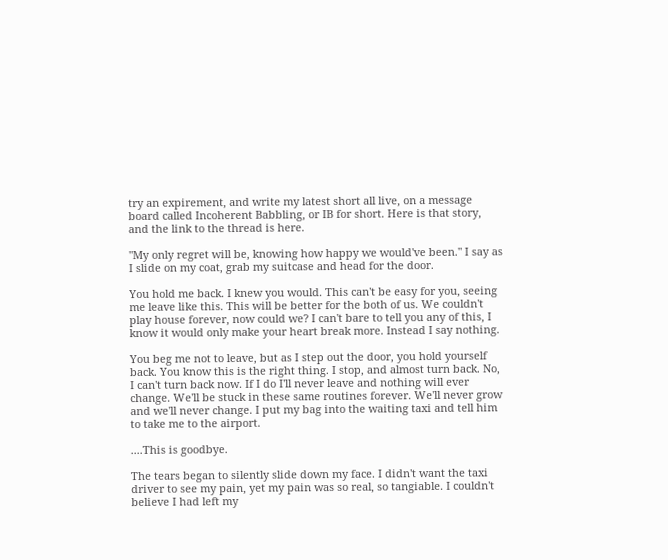try an expirement, and write my latest short all live, on a message board called Incoherent Babbling, or IB for short. Here is that story, and the link to the thread is here.

"My only regret will be, knowing how happy we would've been." I say as I slide on my coat, grab my suitcase and head for the door.

You hold me back. I knew you would. This can't be easy for you, seeing me leave like this. This will be better for the both of us. We couldn't play house forever, now could we? I can't bare to tell you any of this, I know it would only make your heart break more. Instead I say nothing.

You beg me not to leave, but as I step out the door, you hold yourself back. You know this is the right thing. I stop, and almost turn back. No, I can't turn back now. If I do I'll never leave and nothing will ever change. We'll be stuck in these same routines forever. We'll never grow and we'll never change. I put my bag into the waiting taxi and tell him to take me to the airport.

....This is goodbye.

The tears began to silently slide down my face. I didn't want the taxi driver to see my pain, yet my pain was so real, so tangiable. I couldn't believe I had left my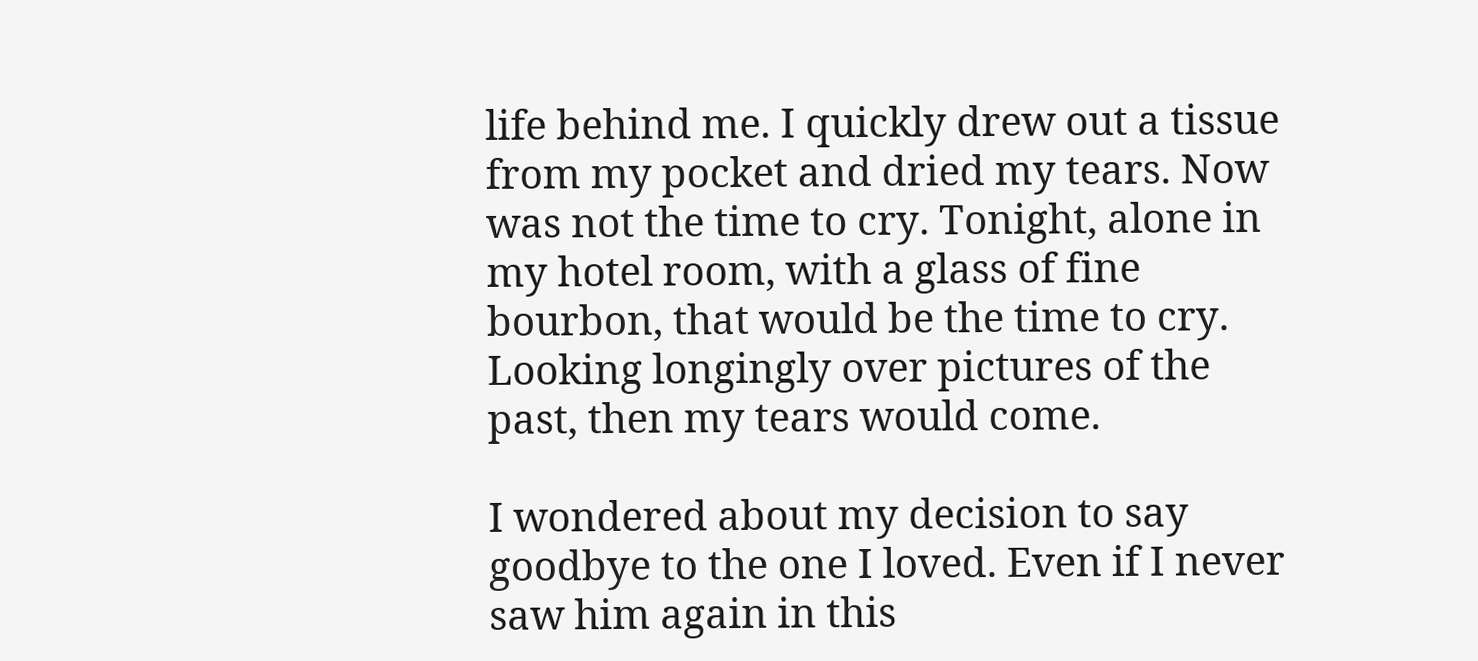life behind me. I quickly drew out a tissue from my pocket and dried my tears. Now was not the time to cry. Tonight, alone in my hotel room, with a glass of fine bourbon, that would be the time to cry. Looking longingly over pictures of the past, then my tears would come.

I wondered about my decision to say goodbye to the one I loved. Even if I never saw him again in this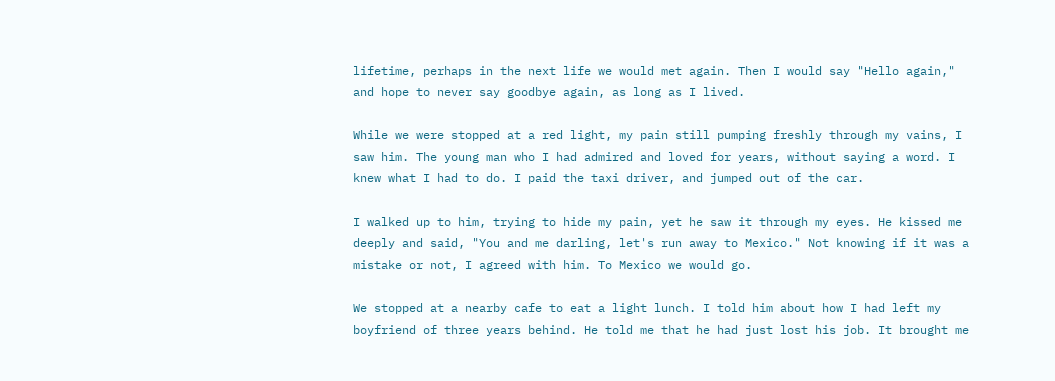lifetime, perhaps in the next life we would met again. Then I would say "Hello again," and hope to never say goodbye again, as long as I lived.

While we were stopped at a red light, my pain still pumping freshly through my vains, I saw him. The young man who I had admired and loved for years, without saying a word. I knew what I had to do. I paid the taxi driver, and jumped out of the car.

I walked up to him, trying to hide my pain, yet he saw it through my eyes. He kissed me deeply and said, "You and me darling, let's run away to Mexico." Not knowing if it was a mistake or not, I agreed with him. To Mexico we would go.

We stopped at a nearby cafe to eat a light lunch. I told him about how I had left my boyfriend of three years behind. He told me that he had just lost his job. It brought me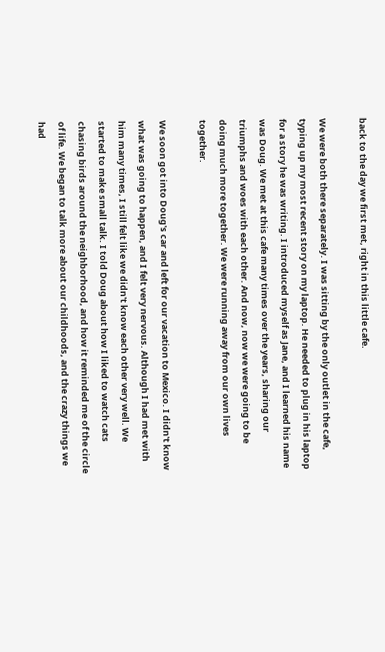back to the day we first met, right in this little cafe.

We were both there separately. I was sitting by the only outlet in the cafe, typing up my most recent story on my laptop. He needed to plug in his laptop for a story he was writing. I introduced myself as Jane, and I learned his name was Doug. We met at this cafe many times over the years, sharing our triumphs and woes with each other. And now, now we were going to be doing much more together. We were running away from our own lives together.

We soon got into Doug's car and left for our vacation to Mexico. I didn't know what was going to happen, and I felt very nervous. Although I had met with him many times, I still felt like we didn't know each other very well. We started to make small talk. I told Doug about how I liked to watch cats chasing birds around the neighborhood, and how it reminded me of the circle of life. We began to talk more about our childhoods, and the crazy things we had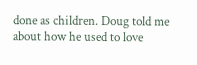done as children. Doug told me about how he used to love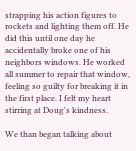strapping his action figures to rockets and lighting them off. He did this until one day he accidentally broke one of his neighbors windows. He worked all summer to repair that window, feeling so guilty for breaking it in the first place. I felt my heart stirring at Doug's kindness.

We than began talking about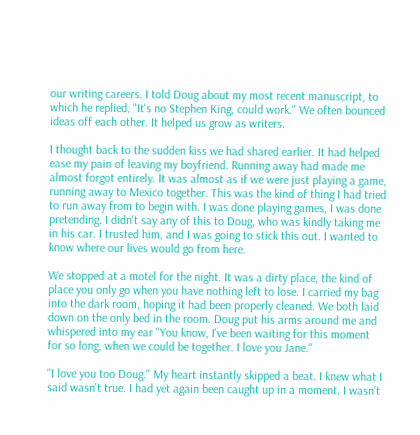our writing careers. I told Doug about my most recent manuscript, to which he replied, "It's no Stephen King, could work." We often bounced ideas off each other. It helped us grow as writers.

I thought back to the sudden kiss we had shared earlier. It had helped ease my pain of leaving my boyfriend. Running away had made me almost forgot entirely. It was almost as if we were just playing a game, running away to Mexico together. This was the kind of thing I had tried to run away from to begin with. I was done playing games, I was done pretending. I didn't say any of this to Doug, who was kindly taking me in his car. I trusted him, and I was going to stick this out. I wanted to know where our lives would go from here.

We stopped at a motel for the night. It was a dirty place, the kind of place you only go when you have nothing left to lose. I carried my bag into the dark room, hoping it had been properly cleaned. We both laid down on the only bed in the room. Doug put his arms around me and whispered into my ear "You know, I've been waiting for this moment for so long, when we could be together. I love you Jane."

"I love you too Doug." My heart instantly skipped a beat. I knew what I said wasn't true. I had yet again been caught up in a moment. I wasn't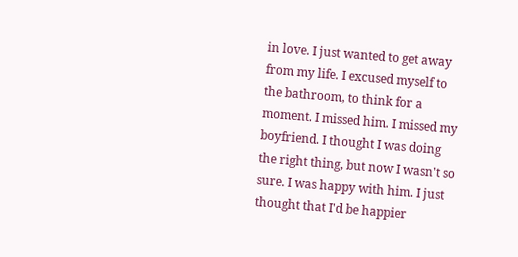in love. I just wanted to get away from my life. I excused myself to the bathroom, to think for a moment. I missed him. I missed my boyfriend. I thought I was doing the right thing, but now I wasn't so sure. I was happy with him. I just thought that I'd be happier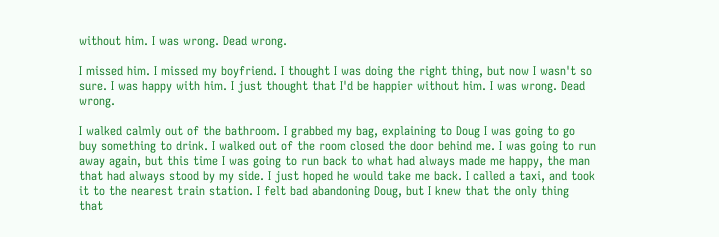without him. I was wrong. Dead wrong.

I missed him. I missed my boyfriend. I thought I was doing the right thing, but now I wasn't so sure. I was happy with him. I just thought that I'd be happier without him. I was wrong. Dead wrong.

I walked calmly out of the bathroom. I grabbed my bag, explaining to Doug I was going to go buy something to drink. I walked out of the room closed the door behind me. I was going to run away again, but this time I was going to run back to what had always made me happy, the man that had always stood by my side. I just hoped he would take me back. I called a taxi, and took it to the nearest train station. I felt bad abandoning Doug, but I knew that the only thing that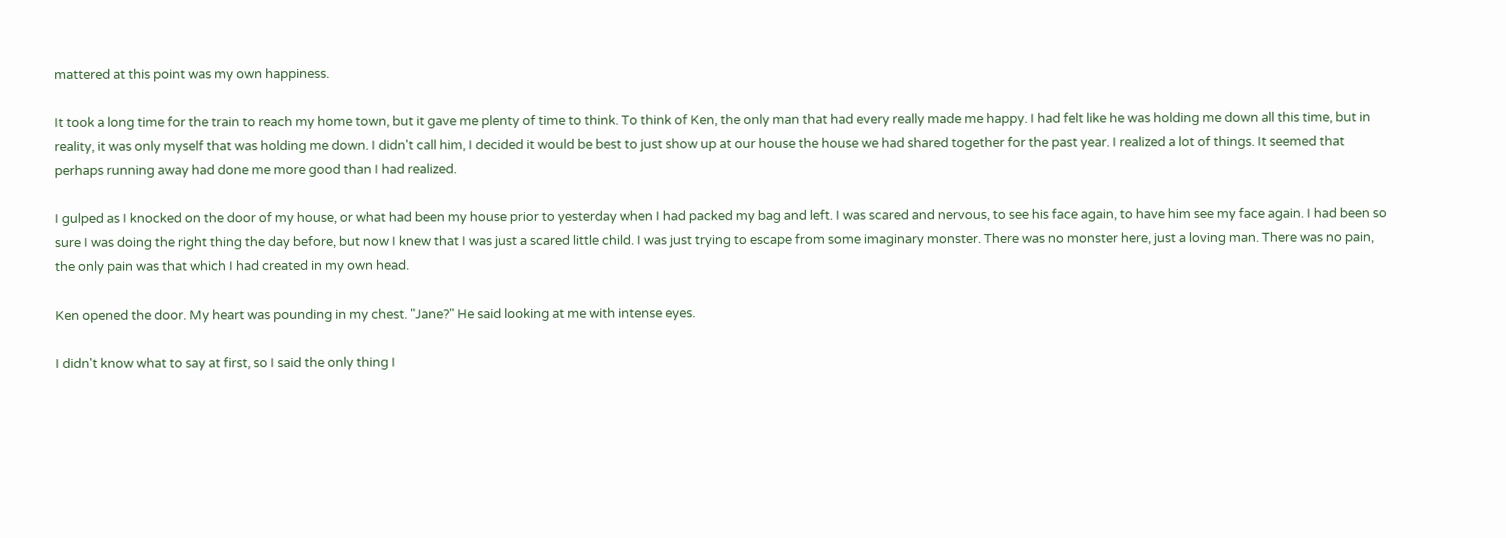mattered at this point was my own happiness.

It took a long time for the train to reach my home town, but it gave me plenty of time to think. To think of Ken, the only man that had every really made me happy. I had felt like he was holding me down all this time, but in reality, it was only myself that was holding me down. I didn't call him, I decided it would be best to just show up at our house the house we had shared together for the past year. I realized a lot of things. It seemed that perhaps running away had done me more good than I had realized.

I gulped as I knocked on the door of my house, or what had been my house prior to yesterday when I had packed my bag and left. I was scared and nervous, to see his face again, to have him see my face again. I had been so sure I was doing the right thing the day before, but now I knew that I was just a scared little child. I was just trying to escape from some imaginary monster. There was no monster here, just a loving man. There was no pain, the only pain was that which I had created in my own head.

Ken opened the door. My heart was pounding in my chest. "Jane?" He said looking at me with intense eyes.

I didn't know what to say at first, so I said the only thing I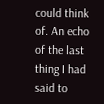could think of. An echo of the last thing I had said to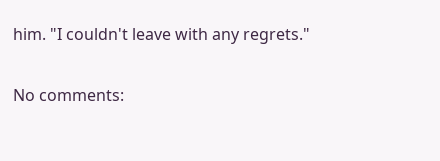him. "I couldn't leave with any regrets."

No comments: